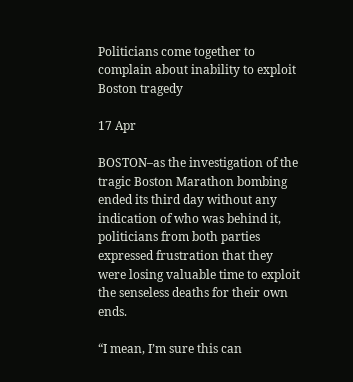Politicians come together to complain about inability to exploit Boston tragedy

17 Apr

BOSTON–as the investigation of the tragic Boston Marathon bombing ended its third day without any indication of who was behind it, politicians from both parties expressed frustration that they were losing valuable time to exploit the senseless deaths for their own ends.

“I mean, I’m sure this can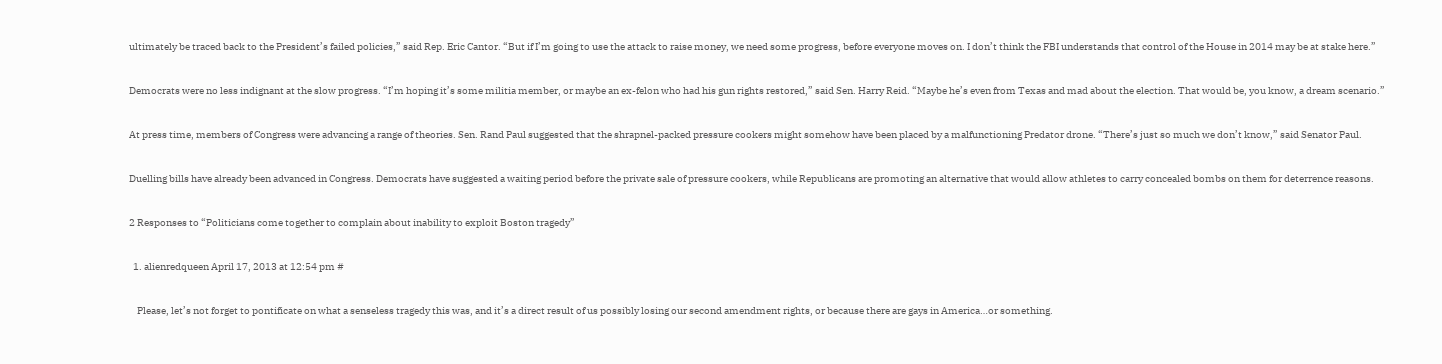ultimately be traced back to the President’s failed policies,” said Rep. Eric Cantor. “But if I’m going to use the attack to raise money, we need some progress, before everyone moves on. I don’t think the FBI understands that control of the House in 2014 may be at stake here.”

Democrats were no less indignant at the slow progress. “I’m hoping it’s some militia member, or maybe an ex-felon who had his gun rights restored,” said Sen. Harry Reid. “Maybe he’s even from Texas and mad about the election. That would be, you know, a dream scenario.”

At press time, members of Congress were advancing a range of theories. Sen. Rand Paul suggested that the shrapnel-packed pressure cookers might somehow have been placed by a malfunctioning Predator drone. “There’s just so much we don’t know,” said Senator Paul.

Duelling bills have already been advanced in Congress. Democrats have suggested a waiting period before the private sale of pressure cookers, while Republicans are promoting an alternative that would allow athletes to carry concealed bombs on them for deterrence reasons.

2 Responses to “Politicians come together to complain about inability to exploit Boston tragedy”

  1. alienredqueen April 17, 2013 at 12:54 pm #

    Please, let’s not forget to pontificate on what a senseless tragedy this was, and it’s a direct result of us possibly losing our second amendment rights, or because there are gays in America…or something.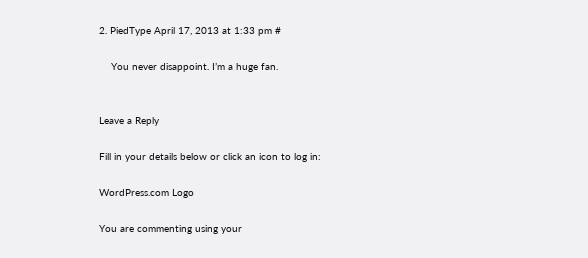2. PiedType April 17, 2013 at 1:33 pm #

    You never disappoint. I’m a huge fan.


Leave a Reply

Fill in your details below or click an icon to log in:

WordPress.com Logo

You are commenting using your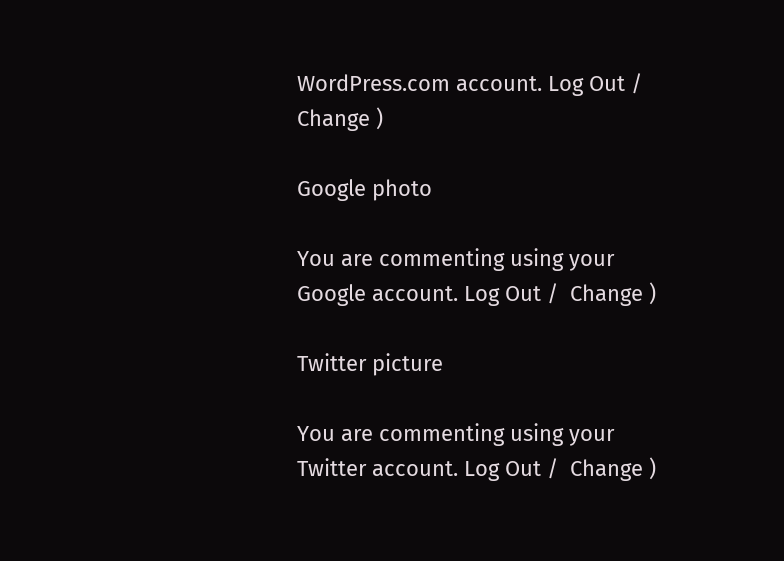WordPress.com account. Log Out /  Change )

Google photo

You are commenting using your Google account. Log Out /  Change )

Twitter picture

You are commenting using your Twitter account. Log Out /  Change )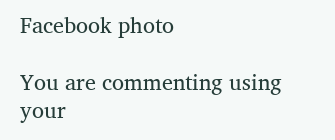Facebook photo

You are commenting using your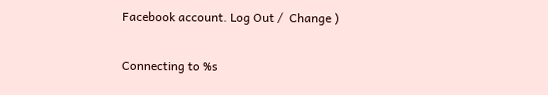Facebook account. Log Out /  Change )

Connecting to %s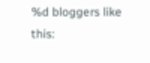%d bloggers like this: